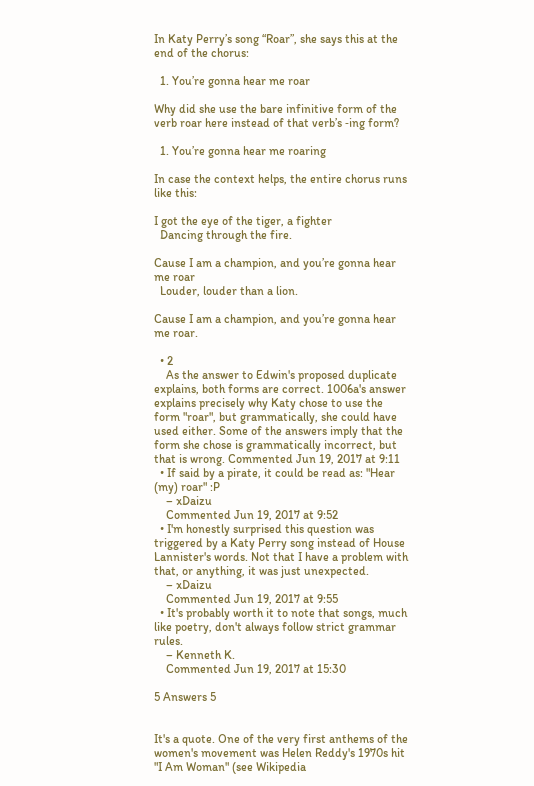In Katy Perry’s song “Roar”, she says this at the end of the chorus:

  1. You’re gonna hear me roar

Why did she use the bare infinitive form of the verb roar here instead of that verb’s ‑ing form?

  1. You’re gonna hear me roaring

In case the context helps, the entire chorus runs like this:

I got the eye of the tiger, a fighter
  Dancing through the fire.

Cause I am a champion, and you’re gonna hear me roar
  Louder, louder than a lion.

Cause I am a champion, and you’re gonna hear me roar.

  • 2
    As the answer to Edwin's proposed duplicate explains, both forms are correct. 1006a's answer explains precisely why Katy chose to use the form "roar", but grammatically, she could have used either. Some of the answers imply that the form she chose is grammatically incorrect, but that is wrong. Commented Jun 19, 2017 at 9:11
  • If said by a pirate, it could be read as: "Hear (my) roar" :P
    – xDaizu
    Commented Jun 19, 2017 at 9:52
  • I'm honestly surprised this question was triggered by a Katy Perry song instead of House Lannister's words. Not that I have a problem with that, or anything, it was just unexpected.
    – xDaizu
    Commented Jun 19, 2017 at 9:55
  • It's probably worth it to note that songs, much like poetry, don't always follow strict grammar rules.
    – Kenneth K.
    Commented Jun 19, 2017 at 15:30

5 Answers 5


It's a quote. One of the very first anthems of the women's movement was Helen Reddy's 1970s hit "I Am Woman" (see Wikipedia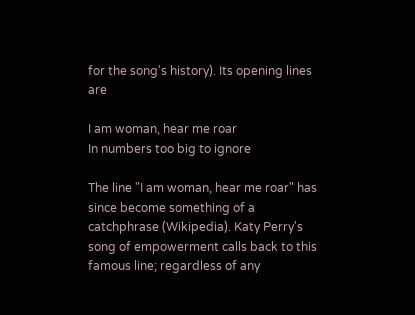for the song's history). Its opening lines are

I am woman, hear me roar
In numbers too big to ignore

The line "I am woman, hear me roar" has since become something of a catchphrase (Wikipedia). Katy Perry's song of empowerment calls back to this famous line; regardless of any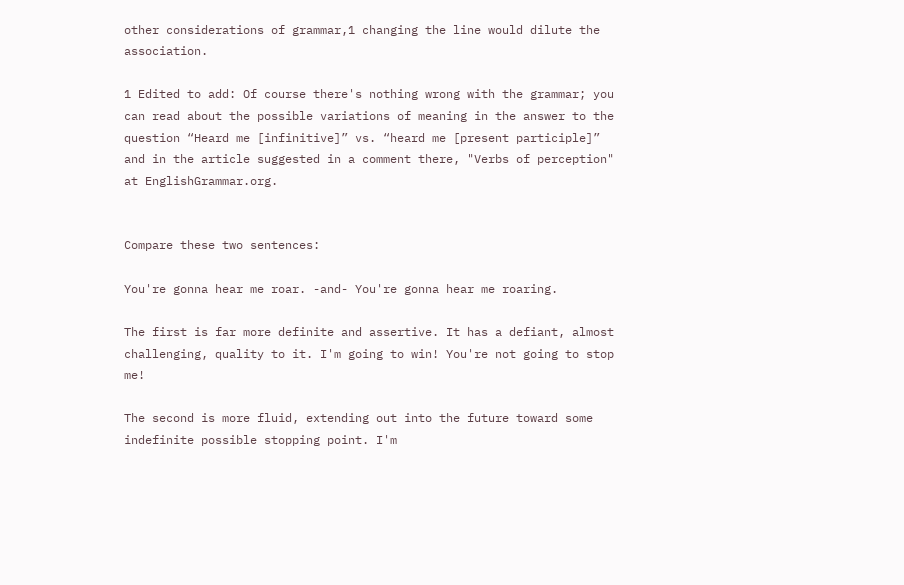other considerations of grammar,1 changing the line would dilute the association.

1 Edited to add: Of course there's nothing wrong with the grammar; you can read about the possible variations of meaning in the answer to the question “Heard me [infinitive]” vs. “heard me [present participle]” and in the article suggested in a comment there, "Verbs of perception" at EnglishGrammar.org.


Compare these two sentences:

You're gonna hear me roar. -and- You're gonna hear me roaring.

The first is far more definite and assertive. It has a defiant, almost challenging, quality to it. I'm going to win! You're not going to stop me!

The second is more fluid, extending out into the future toward some indefinite possible stopping point. I'm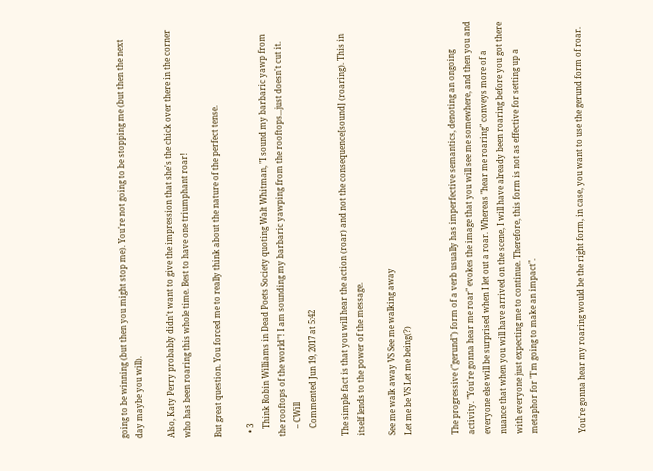going to be winning (but then you might stop me). You're not going to be stopping me (but then the next day maybe you will).

Also, Katy Perry probably didn't want to give the impression that she's the chick over there in the corner who has been roaring this whole time. Best to have one triumphant roar!

But great question. You forced me to really think about the nature of the perfect tense.

  • 3
    Think Robin Williams in Dead Poets Society quoting Walt Whitman, "I sound my barbaric yawp from the rooftops of the world"! I am sounding my barbaric yawping from the rooftops...just doesn't cut it.
    – CWill
    Commented Jun 19, 2017 at 5:42

The simple fact is that you will hear the action (roar) and not the consequence[sound] (roaring). This in itself lends to the power of the message.

See me walk away VS See me walking away
Let me be VS Let me being(?)


The progressive ("gerund") form of a verb usually has imperfective semantics, denoting an ongoing activity. "You're gonna hear me roar" evokes the image that you will see me somewhere, and then you and everyone else will be surprised when I let out a roar. Whereas "hear me roaring" conveys more of a nuance that when you will have arrived on the scene, I will have already been roaring before you got there with everyone just expecting me to continue. Therefore, this form is not as effective for setting up a metaphor for "I'm going to make an impact".


You're gonna hear my roaring would be the right form, in case, you want to use the gerund form of roar.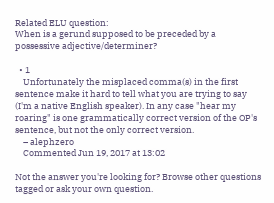Related ELU question:
When is a gerund supposed to be preceded by a possessive adjective/determiner?

  • 1
    Unfortunately the misplaced comma(s) in the first sentence make it hard to tell what you are trying to say (I'm a native English speaker). In any case "hear my roaring" is one grammatically correct version of the OP's sentence, but not the only correct version.
    – alephzero
    Commented Jun 19, 2017 at 13:02

Not the answer you're looking for? Browse other questions tagged or ask your own question.